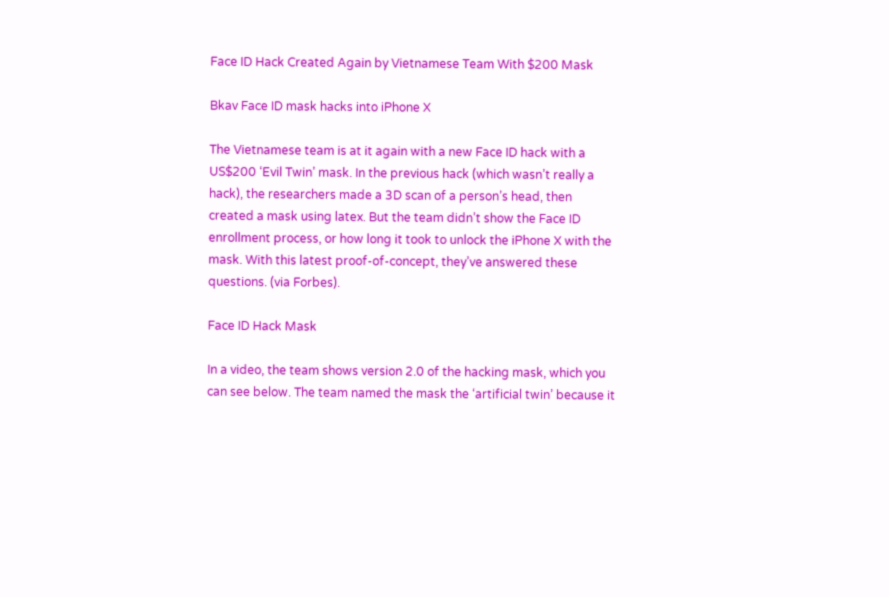Face ID Hack Created Again by Vietnamese Team With $200 Mask

Bkav Face ID mask hacks into iPhone X

The Vietnamese team is at it again with a new Face ID hack with a US$200 ‘Evil Twin’ mask. In the previous hack (which wasn’t really a hack), the researchers made a 3D scan of a person’s head, then created a mask using latex. But the team didn’t show the Face ID enrollment process, or how long it took to unlock the iPhone X with the mask. With this latest proof-of-concept, they’ve answered these questions. (via Forbes).

Face ID Hack Mask

In a video, the team shows version 2.0 of the hacking mask, which you can see below. The team named the mask the ‘artificial twin’ because it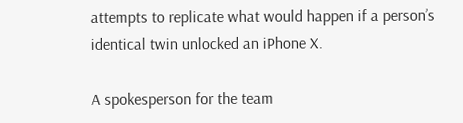attempts to replicate what would happen if a person’s identical twin unlocked an iPhone X.

A spokesperson for the team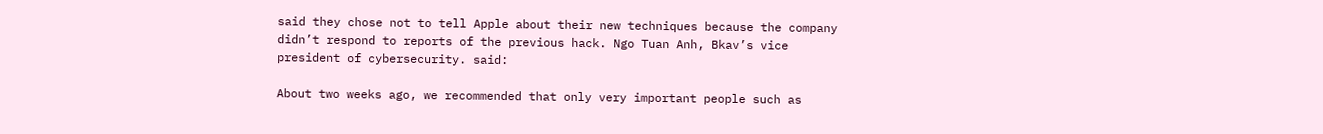said they chose not to tell Apple about their new techniques because the company didn’t respond to reports of the previous hack. Ngo Tuan Anh, Bkav’s vice president of cybersecurity. said:

About two weeks ago, we recommended that only very important people such as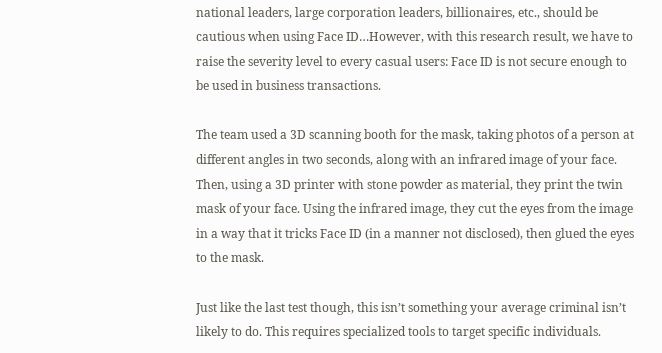national leaders, large corporation leaders, billionaires, etc., should be cautious when using Face ID…However, with this research result, we have to raise the severity level to every casual users: Face ID is not secure enough to be used in business transactions.

The team used a 3D scanning booth for the mask, taking photos of a person at different angles in two seconds, along with an infrared image of your face. Then, using a 3D printer with stone powder as material, they print the twin mask of your face. Using the infrared image, they cut the eyes from the image in a way that it tricks Face ID (in a manner not disclosed), then glued the eyes to the mask.

Just like the last test though, this isn’t something your average criminal isn’t likely to do. This requires specialized tools to target specific individuals.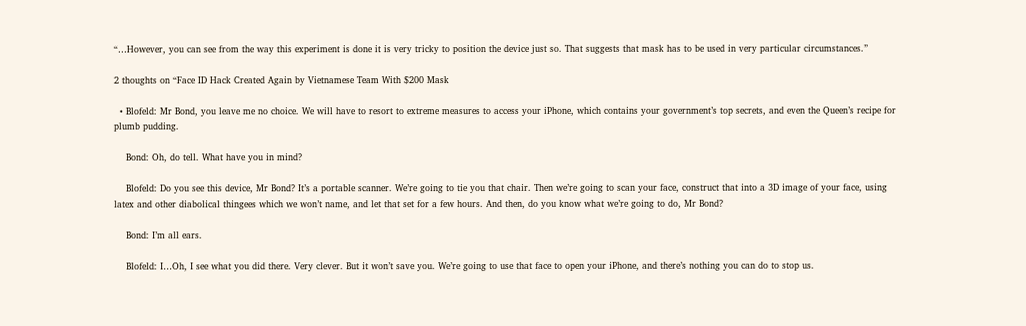“…However, you can see from the way this experiment is done it is very tricky to position the device just so. That suggests that mask has to be used in very particular circumstances.”

2 thoughts on “Face ID Hack Created Again by Vietnamese Team With $200 Mask

  • Blofeld: Mr Bond, you leave me no choice. We will have to resort to extreme measures to access your iPhone, which contains your government’s top secrets, and even the Queen’s recipe for plumb pudding.

    Bond: Oh, do tell. What have you in mind?

    Blofeld: Do you see this device, Mr Bond? It’s a portable scanner. We’re going to tie you that chair. Then we’re going to scan your face, construct that into a 3D image of your face, using latex and other diabolical thingees which we won’t name, and let that set for a few hours. And then, do you know what we’re going to do, Mr Bond?

    Bond: I’m all ears.

    Blofeld: I…Oh, I see what you did there. Very clever. But it won’t save you. We’re going to use that face to open your iPhone, and there’s nothing you can do to stop us.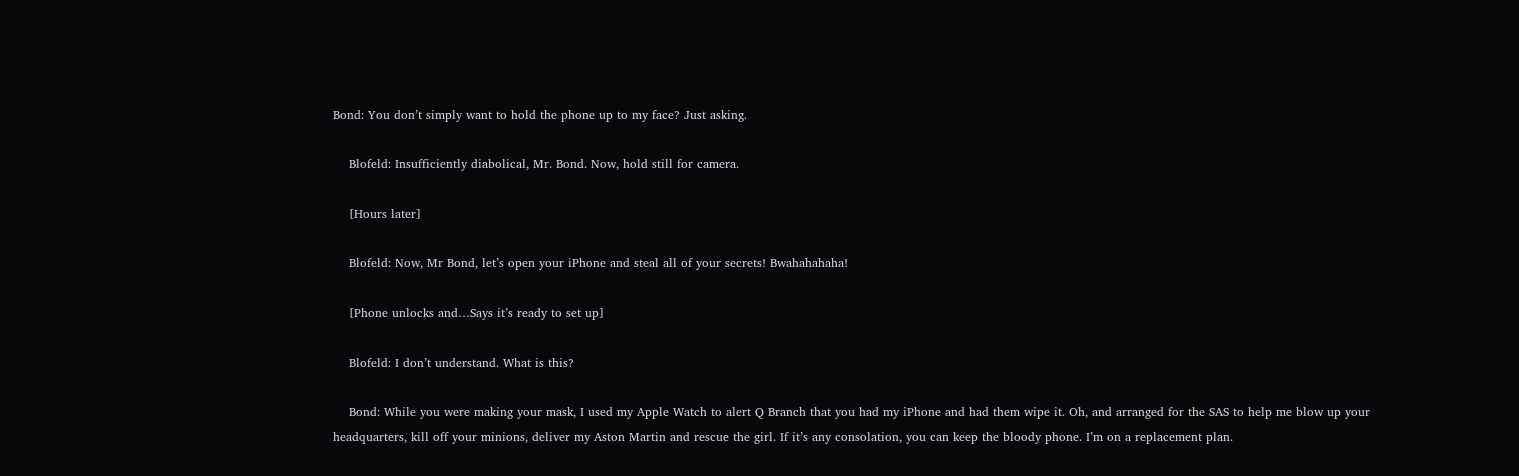Bond: You don’t simply want to hold the phone up to my face? Just asking.

    Blofeld: Insufficiently diabolical, Mr. Bond. Now, hold still for camera.

    [Hours later]

    Blofeld: Now, Mr Bond, let’s open your iPhone and steal all of your secrets! Bwahahahaha!

    [Phone unlocks and…Says it’s ready to set up]

    Blofeld: I don’t understand. What is this?

    Bond: While you were making your mask, I used my Apple Watch to alert Q Branch that you had my iPhone and had them wipe it. Oh, and arranged for the SAS to help me blow up your headquarters, kill off your minions, deliver my Aston Martin and rescue the girl. If it’s any consolation, you can keep the bloody phone. I’m on a replacement plan.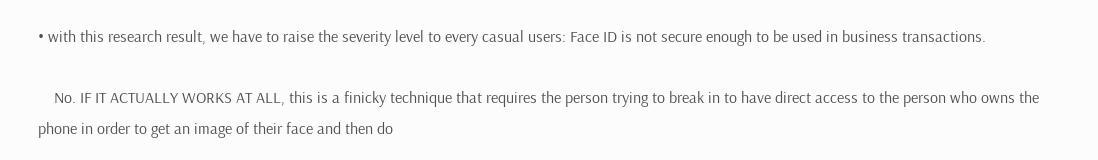• with this research result, we have to raise the severity level to every casual users: Face ID is not secure enough to be used in business transactions.

    No. IF IT ACTUALLY WORKS AT ALL, this is a finicky technique that requires the person trying to break in to have direct access to the person who owns the phone in order to get an image of their face and then do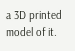a 3D printed model of it.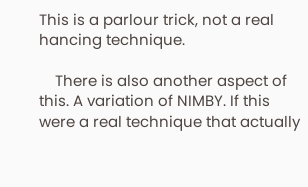This is a parlour trick, not a real hancing technique.

    There is also another aspect of this. A variation of NIMBY. If this were a real technique that actually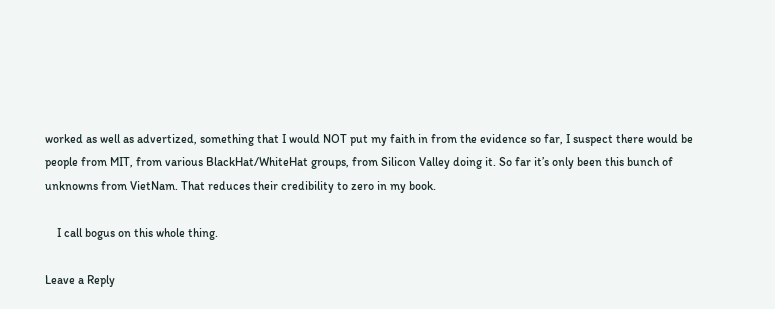worked as well as advertized, something that I would NOT put my faith in from the evidence so far, I suspect there would be people from MIT, from various BlackHat/WhiteHat groups, from Silicon Valley doing it. So far it’s only been this bunch of unknowns from VietNam. That reduces their credibility to zero in my book.

    I call bogus on this whole thing.

Leave a Reply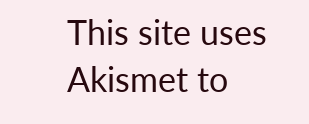This site uses Akismet to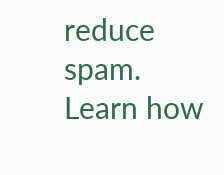reduce spam. Learn how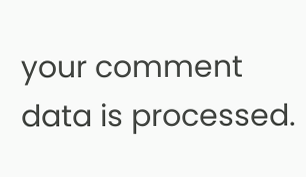your comment data is processed.